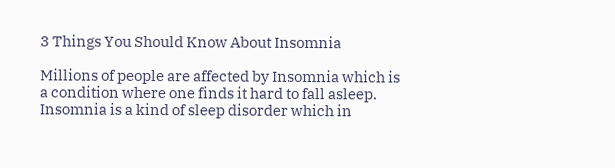3 Things You Should Know About Insomnia

Millions of people are affected by Insomnia which is a condition where one finds it hard to fall asleep. Insomnia is a kind of sleep disorder which in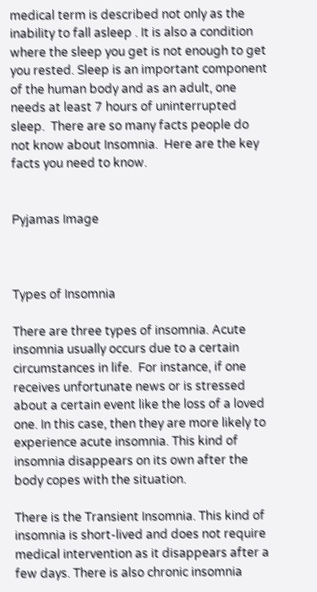medical term is described not only as the inability to fall asleep . It is also a condition where the sleep you get is not enough to get you rested. Sleep is an important component of the human body and as an adult, one needs at least 7 hours of uninterrupted sleep.  There are so many facts people do not know about Insomnia.  Here are the key facts you need to know.


Pyjamas Image



Types of Insomnia

There are three types of insomnia. Acute insomnia usually occurs due to a certain circumstances in life.  For instance, if one receives unfortunate news or is stressed about a certain event like the loss of a loved one. In this case, then they are more likely to experience acute insomnia. This kind of insomnia disappears on its own after the body copes with the situation.

There is the Transient Insomnia. This kind of insomnia is short-lived and does not require medical intervention as it disappears after a few days. There is also chronic insomnia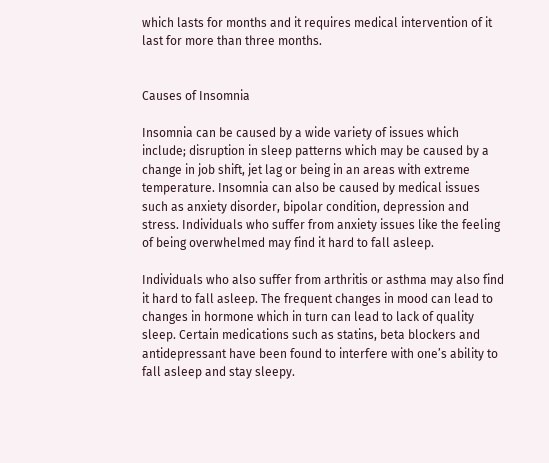which lasts for months and it requires medical intervention of it last for more than three months.


Causes of Insomnia

Insomnia can be caused by a wide variety of issues which include; disruption in sleep patterns which may be caused by a change in job shift, jet lag or being in an areas with extreme temperature. Insomnia can also be caused by medical issues such as anxiety disorder, bipolar condition, depression and stress. Individuals who suffer from anxiety issues like the feeling of being overwhelmed may find it hard to fall asleep.

Individuals who also suffer from arthritis or asthma may also find it hard to fall asleep. The frequent changes in mood can lead to changes in hormone which in turn can lead to lack of quality sleep. Certain medications such as statins, beta blockers and antidepressant have been found to interfere with one’s ability to fall asleep and stay sleepy.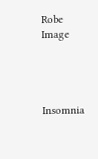Robe Image




Insomnia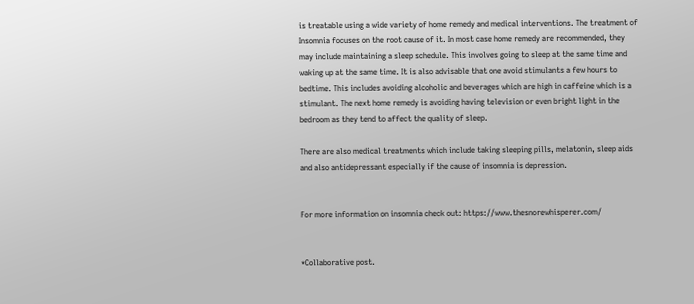is treatable using a wide variety of home remedy and medical interventions. The treatment of Insomnia focuses on the root cause of it. In most case home remedy are recommended, they may include maintaining a sleep schedule. This involves going to sleep at the same time and waking up at the same time. It is also advisable that one avoid stimulants a few hours to bedtime. This includes avoiding alcoholic and beverages which are high in caffeine which is a stimulant. The next home remedy is avoiding having television or even bright light in the bedroom as they tend to affect the quality of sleep.

There are also medical treatments which include taking sleeping pills, melatonin, sleep aids and also antidepressant especially if the cause of insomnia is depression.


For more information on insomnia check out: https://www.thesnorewhisperer.com/


*Collaborative post.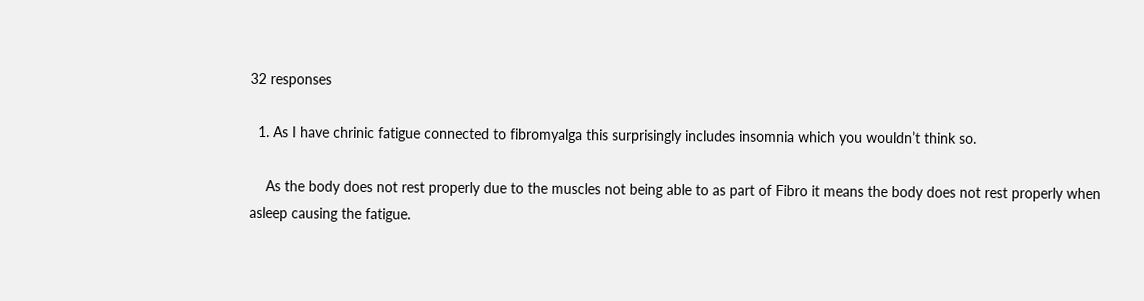32 responses

  1. As I have chrinic fatigue connected to fibromyalga this surprisingly includes insomnia which you wouldn’t think so.

    As the body does not rest properly due to the muscles not being able to as part of Fibro it means the body does not rest properly when asleep causing the fatigue.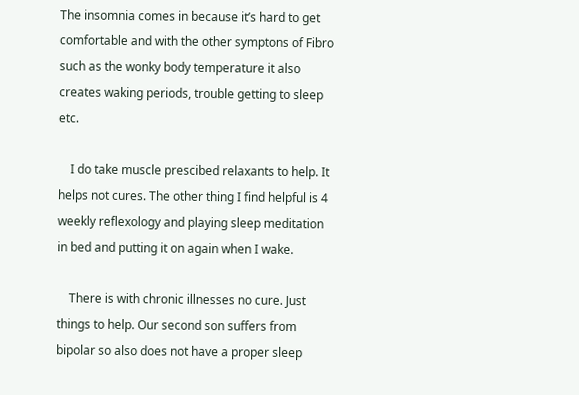The insomnia comes in because it’s hard to get comfortable and with the other symptons of Fibro such as the wonky body temperature it also creates waking periods, trouble getting to sleep etc.

    I do take muscle prescibed relaxants to help. It helps not cures. The other thing I find helpful is 4 weekly reflexology and playing sleep meditation in bed and putting it on again when I wake.

    There is with chronic illnesses no cure. Just things to help. Our second son suffers from bipolar so also does not have a proper sleep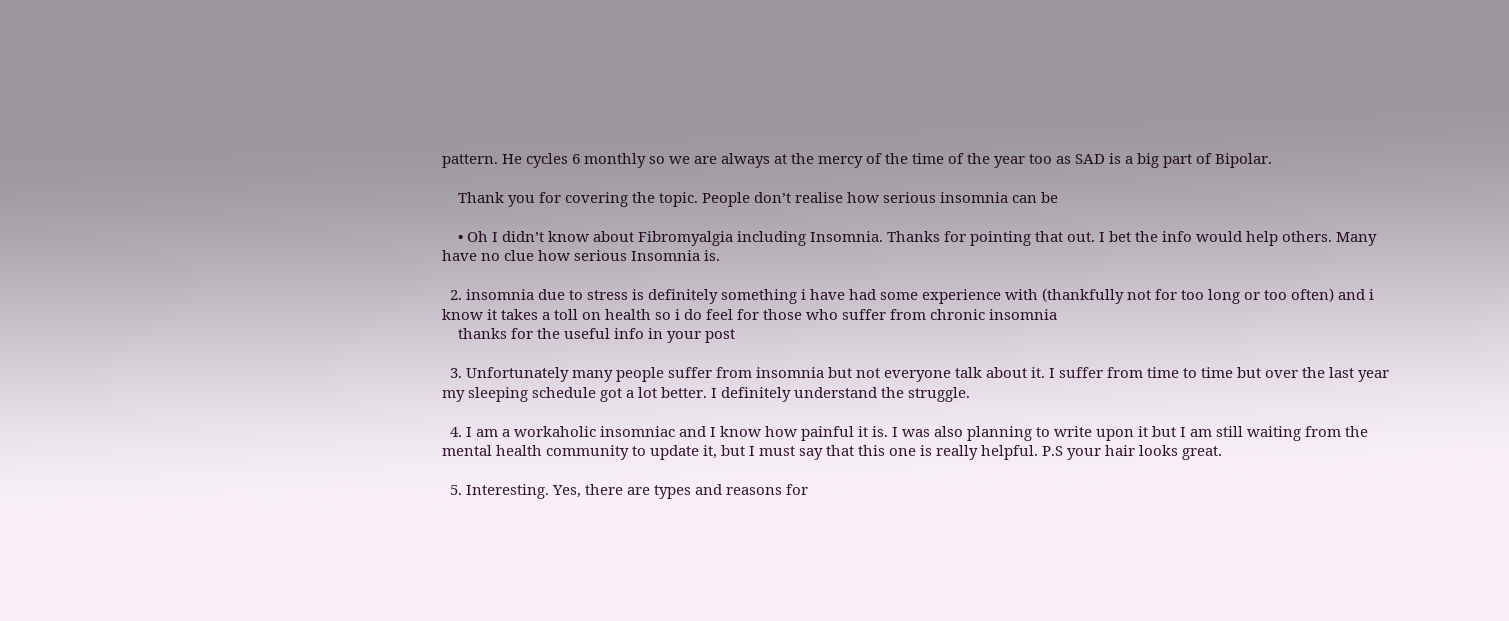pattern. He cycles 6 monthly so we are always at the mercy of the time of the year too as SAD is a big part of Bipolar.

    Thank you for covering the topic. People don’t realise how serious insomnia can be

    • Oh I didn’t know about Fibromyalgia including Insomnia. Thanks for pointing that out. I bet the info would help others. Many have no clue how serious Insomnia is.

  2. insomnia due to stress is definitely something i have had some experience with (thankfully not for too long or too often) and i know it takes a toll on health so i do feel for those who suffer from chronic insomnia
    thanks for the useful info in your post

  3. Unfortunately many people suffer from insomnia but not everyone talk about it. I suffer from time to time but over the last year my sleeping schedule got a lot better. I definitely understand the struggle.

  4. I am a workaholic insomniac and I know how painful it is. I was also planning to write upon it but I am still waiting from the mental health community to update it, but I must say that this one is really helpful. P.S your hair looks great.

  5. Interesting. Yes, there are types and reasons for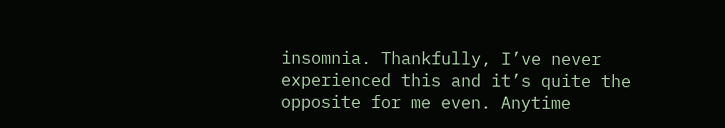insomnia. Thankfully, I’ve never experienced this and it’s quite the opposite for me even. Anytime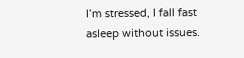I’m stressed, I fall fast asleep without issues.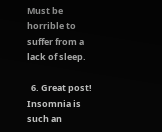Must be horrible to suffer from a lack of sleep.

  6. Great post! Insomnia is such an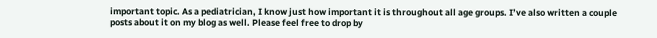important topic. As a pediatrician, I know just how important it is throughout all age groups. I’ve also written a couple posts about it on my blog as well. Please feel free to drop by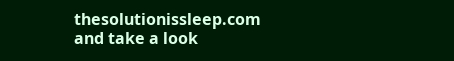thesolutionissleep.com and take a look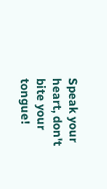Speak your heart, don't bite your tongue!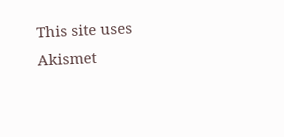This site uses Akismet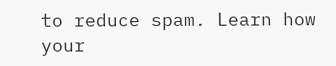to reduce spam. Learn how your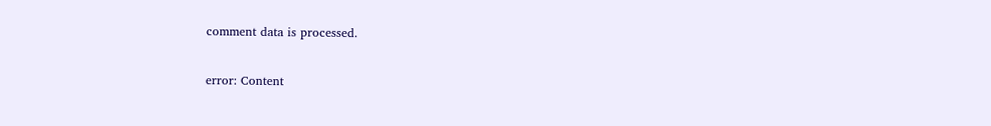comment data is processed.

error: Content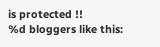is protected !!
%d bloggers like this: